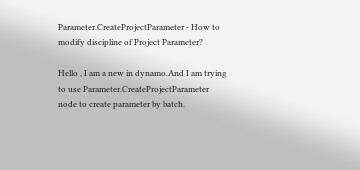Parameter.CreateProjectParameter - How to modify discipline of Project Parameter?

Hello , I am a new in dynamo.And I am trying to use Parameter.CreateProjectParameter node to create parameter by batch.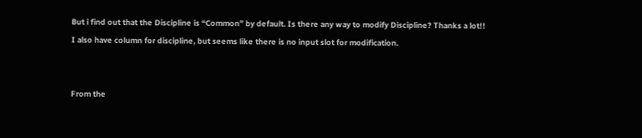But i find out that the Discipline is “Common” by default. Is there any way to modify Discipline? Thanks a lot!!
I also have column for discipline, but seems like there is no input slot for modification.


From the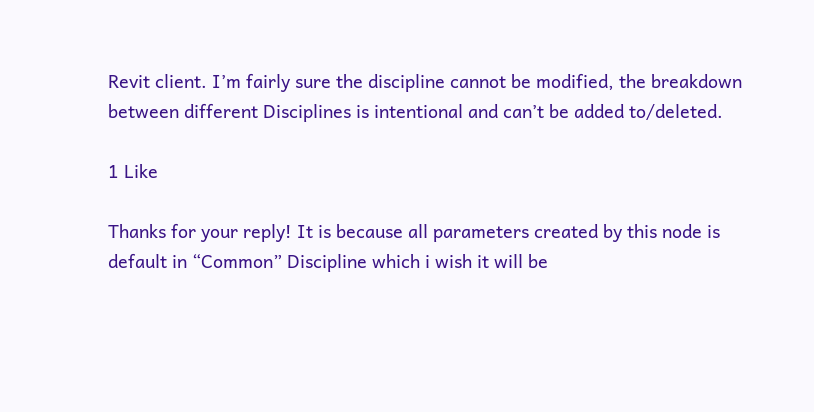Revit client. I’m fairly sure the discipline cannot be modified, the breakdown between different Disciplines is intentional and can’t be added to/deleted.

1 Like

Thanks for your reply! It is because all parameters created by this node is default in “Common” Discipline which i wish it will be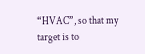“HVAC”, so that my target is to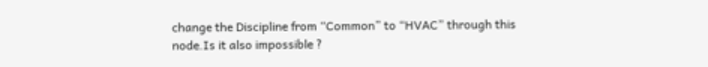change the Discipline from “Common” to “HVAC” through this node.Is it also impossible ?